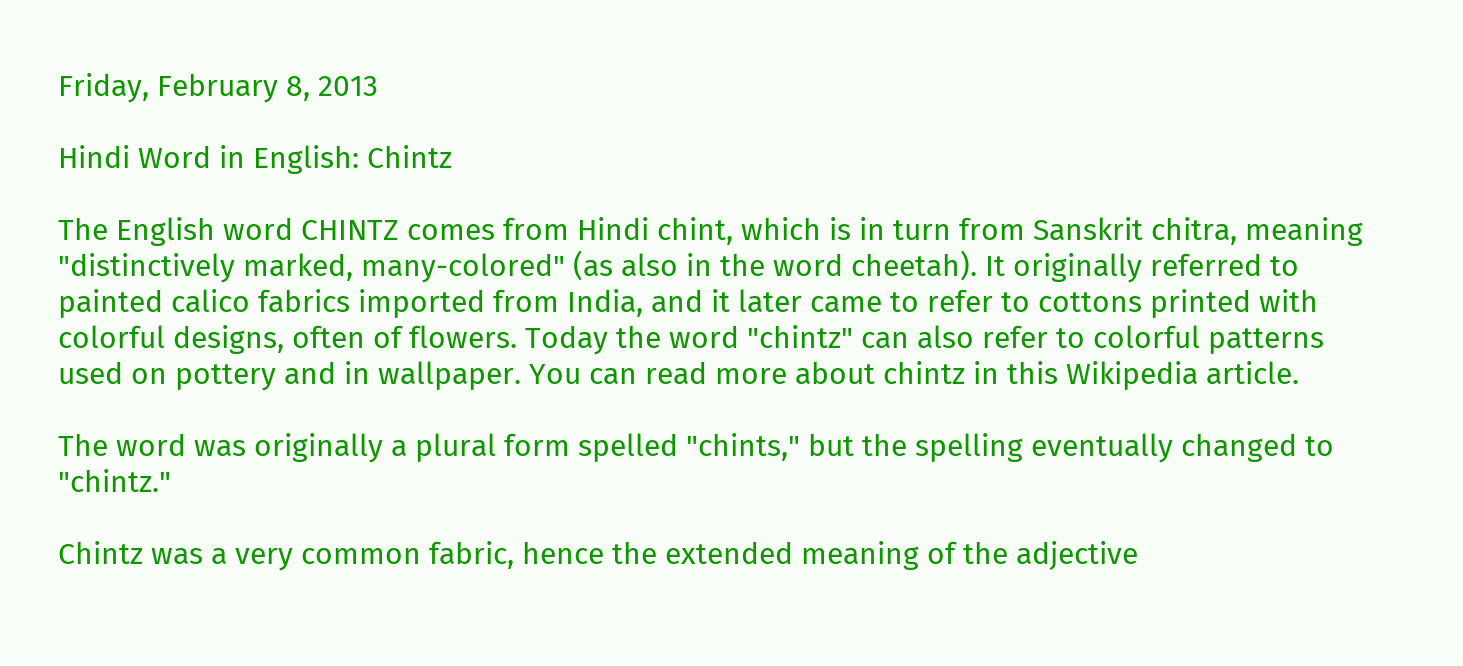Friday, February 8, 2013

Hindi Word in English: Chintz

The English word CHINTZ comes from Hindi chint, which is in turn from Sanskrit chitra, meaning "distinctively marked, many-colored" (as also in the word cheetah). It originally referred to painted calico fabrics imported from India, and it later came to refer to cottons printed with colorful designs, often of flowers. Today the word "chintz" can also refer to colorful patterns used on pottery and in wallpaper. You can read more about chintz in this Wikipedia article.

The word was originally a plural form spelled "chints," but the spelling eventually changed to "chintz."

Chintz was a very common fabric, hence the extended meaning of the adjective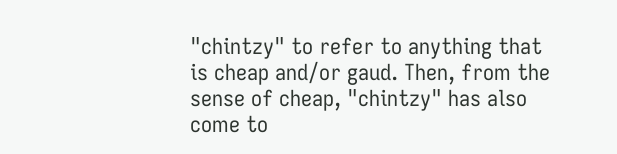"chintzy" to refer to anything that is cheap and/or gaud. Then, from the sense of cheap, "chintzy" has also come to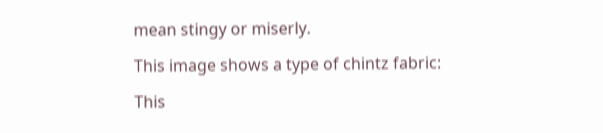mean stingy or miserly.

This image shows a type of chintz fabric:

This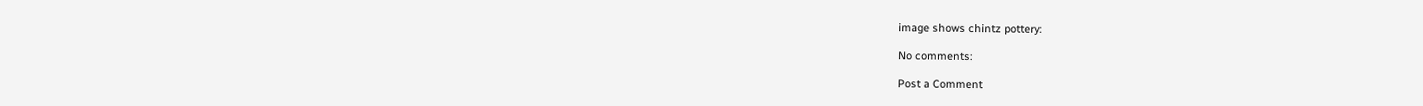image shows chintz pottery:

No comments:

Post a Comment